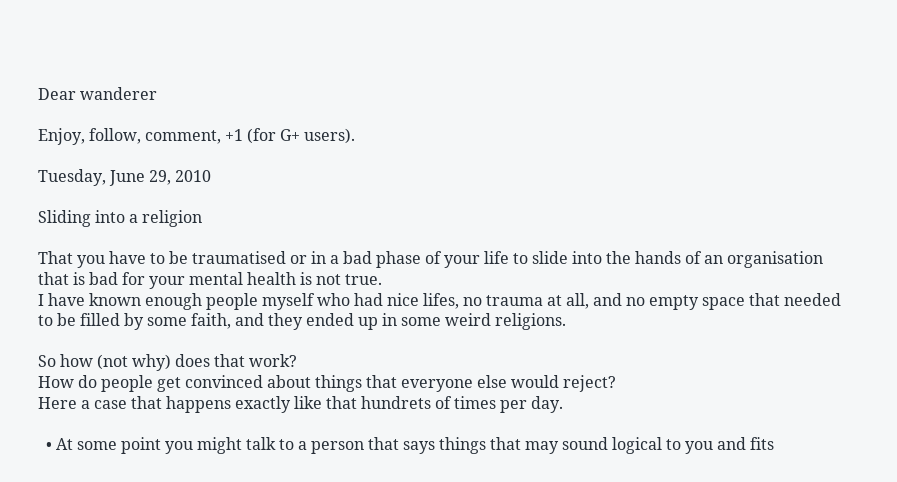Dear wanderer

Enjoy, follow, comment, +1 (for G+ users).

Tuesday, June 29, 2010

Sliding into a religion

That you have to be traumatised or in a bad phase of your life to slide into the hands of an organisation that is bad for your mental health is not true.
I have known enough people myself who had nice lifes, no trauma at all, and no empty space that needed to be filled by some faith, and they ended up in some weird religions.

So how (not why) does that work?
How do people get convinced about things that everyone else would reject?
Here a case that happens exactly like that hundrets of times per day.

  • At some point you might talk to a person that says things that may sound logical to you and fits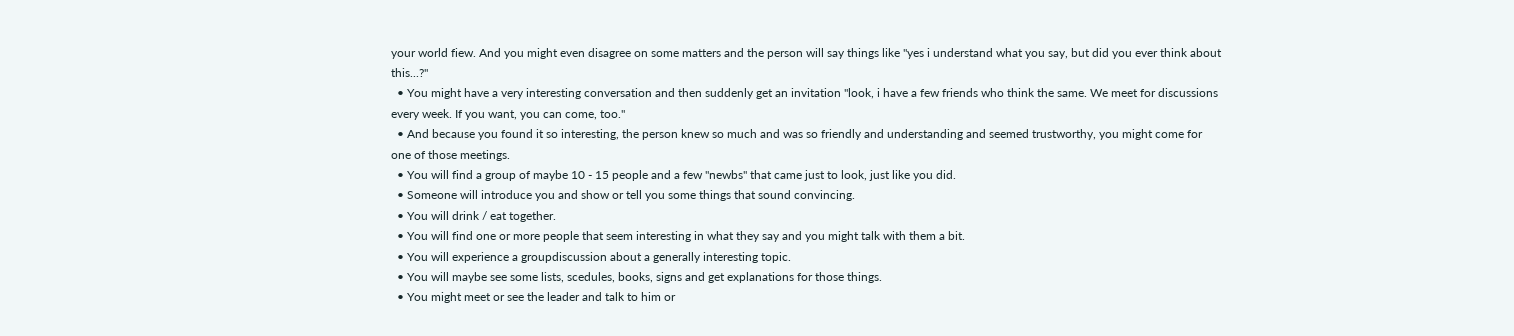your world fiew. And you might even disagree on some matters and the person will say things like "yes i understand what you say, but did you ever think about this...?"
  • You might have a very interesting conversation and then suddenly get an invitation "look, i have a few friends who think the same. We meet for discussions every week. If you want, you can come, too."
  • And because you found it so interesting, the person knew so much and was so friendly and understanding and seemed trustworthy, you might come for one of those meetings.
  • You will find a group of maybe 10 - 15 people and a few "newbs" that came just to look, just like you did.
  • Someone will introduce you and show or tell you some things that sound convincing.
  • You will drink / eat together.
  • You will find one or more people that seem interesting in what they say and you might talk with them a bit.
  • You will experience a groupdiscussion about a generally interesting topic.
  • You will maybe see some lists, scedules, books, signs and get explanations for those things.
  • You might meet or see the leader and talk to him or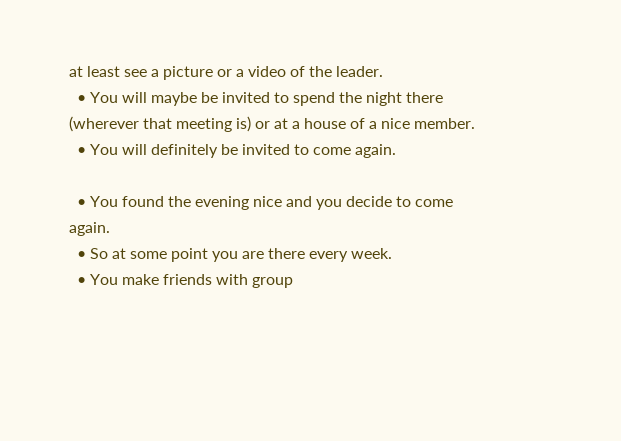at least see a picture or a video of the leader.
  • You will maybe be invited to spend the night there (wherever that meeting is) or at a house of a nice member.
  • You will definitely be invited to come again.

  • You found the evening nice and you decide to come again.
  • So at some point you are there every week.
  • You make friends with group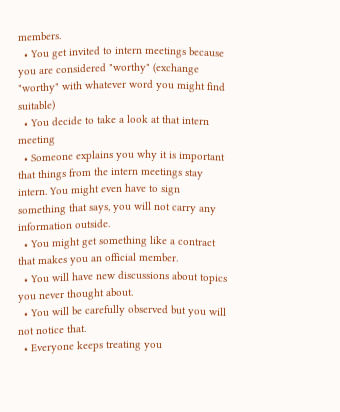members.
  • You get invited to intern meetings because you are considered "worthy" (exchange "worthy" with whatever word you might find suitable)
  • You decide to take a look at that intern meeting
  • Someone explains you why it is important that things from the intern meetings stay intern. You might even have to sign something that says, you will not carry any information outside.
  • You might get something like a contract that makes you an official member.
  • You will have new discussions about topics you never thought about.
  • You will be carefully observed but you will not notice that.
  • Everyone keeps treating you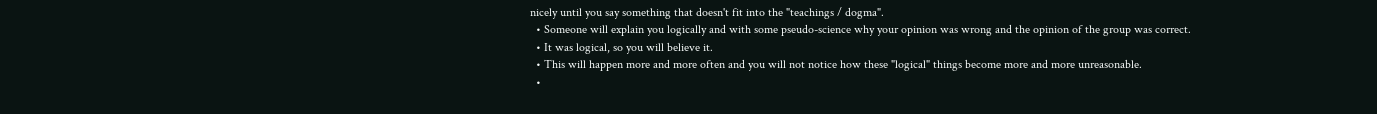nicely until you say something that doesn't fit into the "teachings / dogma".
  • Someone will explain you logically and with some pseudo-science why your opinion was wrong and the opinion of the group was correct.
  • It was logical, so you will believe it.
  • This will happen more and more often and you will not notice how these "logical" things become more and more unreasonable.
  •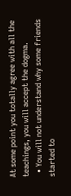At some point you totally agree with all the teachings, you will accept the dogma.
  • You will not understand why some friends started to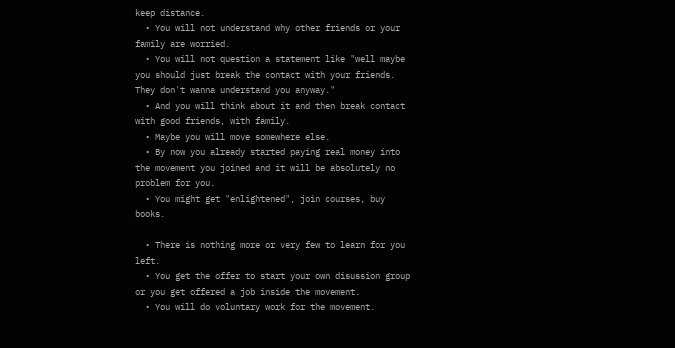keep distance.
  • You will not understand why other friends or your family are worried.
  • You will not question a statement like "well maybe you should just break the contact with your friends. They don't wanna understand you anyway."
  • And you will think about it and then break contact with good friends, with family.
  • Maybe you will move somewhere else.
  • By now you already started paying real money into the movement you joined and it will be absolutely no problem for you.
  • You might get "enlightened", join courses, buy books.

  • There is nothing more or very few to learn for you left.
  • You get the offer to start your own disussion group or you get offered a job inside the movement.
  • You will do voluntary work for the movement.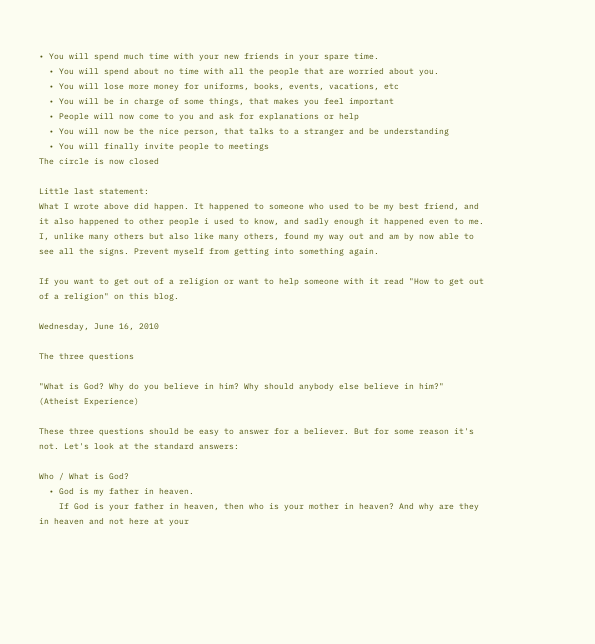• You will spend much time with your new friends in your spare time.
  • You will spend about no time with all the people that are worried about you.
  • You will lose more money for uniforms, books, events, vacations, etc
  • You will be in charge of some things, that makes you feel important
  • People will now come to you and ask for explanations or help
  • You will now be the nice person, that talks to a stranger and be understanding
  • You will finally invite people to meetings
The circle is now closed

Little last statement:
What I wrote above did happen. It happened to someone who used to be my best friend, and it also happened to other people i used to know, and sadly enough it happened even to me.
I, unlike many others but also like many others, found my way out and am by now able to see all the signs. Prevent myself from getting into something again.

If you want to get out of a religion or want to help someone with it read "How to get out of a religion" on this blog.

Wednesday, June 16, 2010

The three questions

"What is God? Why do you believe in him? Why should anybody else believe in him?"
(Atheist Experience)

These three questions should be easy to answer for a believer. But for some reason it's not. Let's look at the standard answers:

Who / What is God?
  • God is my father in heaven.
    If God is your father in heaven, then who is your mother in heaven? And why are they in heaven and not here at your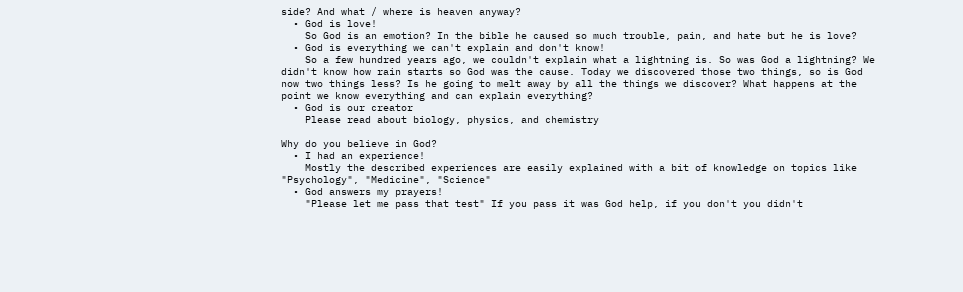side? And what / where is heaven anyway?
  • God is love!
    So God is an emotion? In the bible he caused so much trouble, pain, and hate but he is love?
  • God is everything we can't explain and don't know!
    So a few hundred years ago, we couldn't explain what a lightning is. So was God a lightning? We didn't know how rain starts so God was the cause. Today we discovered those two things, so is God now two things less? Is he going to melt away by all the things we discover? What happens at the point we know everything and can explain everything?
  • God is our creator
    Please read about biology, physics, and chemistry

Why do you believe in God?
  • I had an experience!
    Mostly the described experiences are easily explained with a bit of knowledge on topics like "Psychology", "Medicine", "Science"
  • God answers my prayers!
    "Please let me pass that test" If you pass it was God help, if you don't you didn't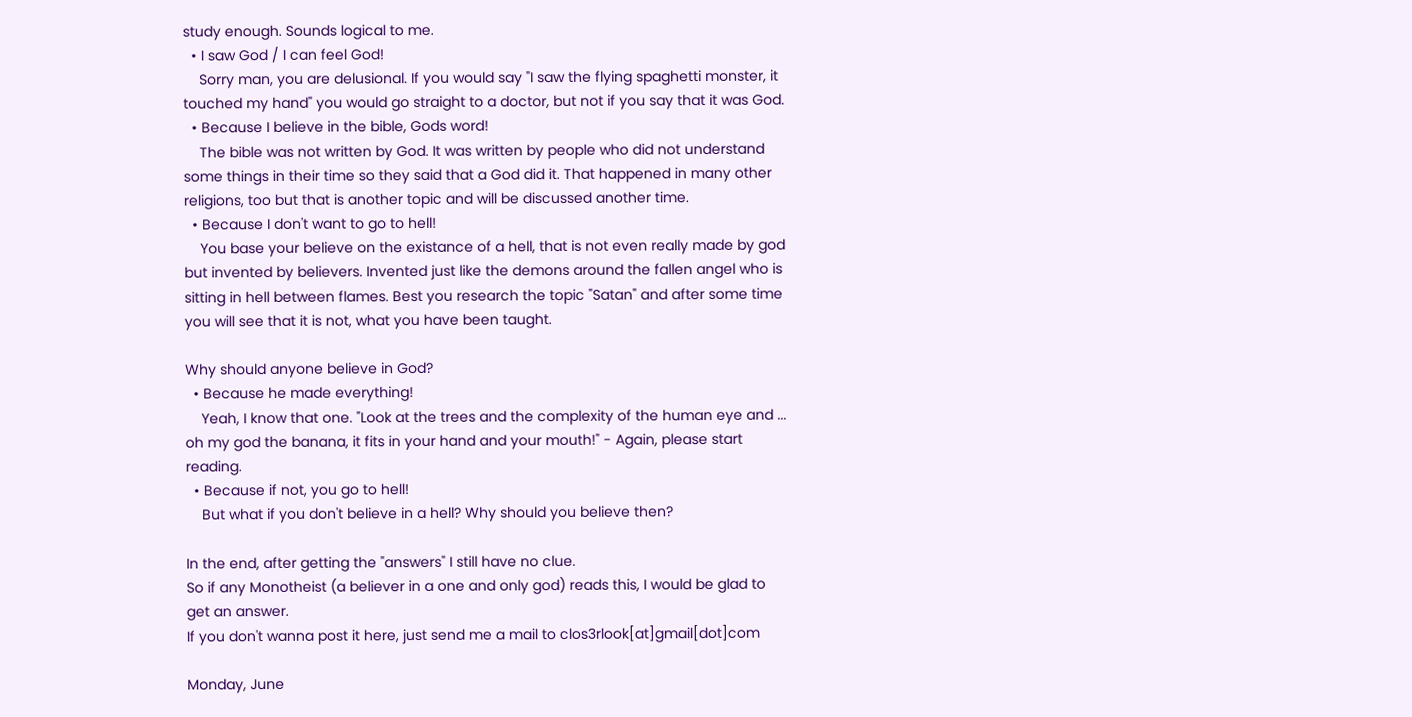study enough. Sounds logical to me.
  • I saw God / I can feel God!
    Sorry man, you are delusional. If you would say "I saw the flying spaghetti monster, it touched my hand" you would go straight to a doctor, but not if you say that it was God.
  • Because I believe in the bible, Gods word!
    The bible was not written by God. It was written by people who did not understand some things in their time so they said that a God did it. That happened in many other religions, too but that is another topic and will be discussed another time.
  • Because I don't want to go to hell!
    You base your believe on the existance of a hell, that is not even really made by god but invented by believers. Invented just like the demons around the fallen angel who is sitting in hell between flames. Best you research the topic "Satan" and after some time you will see that it is not, what you have been taught.

Why should anyone believe in God?
  • Because he made everything!
    Yeah, I know that one. "Look at the trees and the complexity of the human eye and ... oh my god the banana, it fits in your hand and your mouth!" - Again, please start reading.
  • Because if not, you go to hell!
    But what if you don't believe in a hell? Why should you believe then?

In the end, after getting the "answers" I still have no clue.
So if any Monotheist (a believer in a one and only god) reads this, I would be glad to get an answer.
If you don't wanna post it here, just send me a mail to clos3rlook[at]gmail[dot]com

Monday, June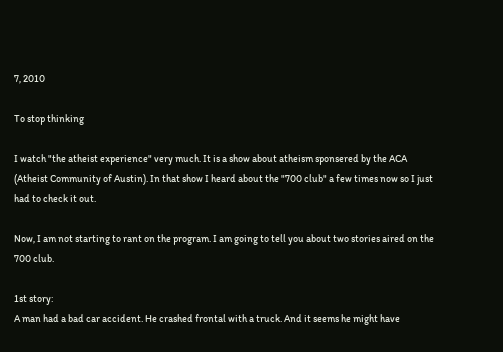7, 2010

To stop thinking

I watch "the atheist experience" very much. It is a show about atheism sponsered by the ACA (Atheist Community of Austin). In that show I heard about the "700 club" a few times now so I just had to check it out.

Now, I am not starting to rant on the program. I am going to tell you about two stories aired on the 700 club.

1st story:
A man had a bad car accident. He crashed frontal with a truck. And it seems he might have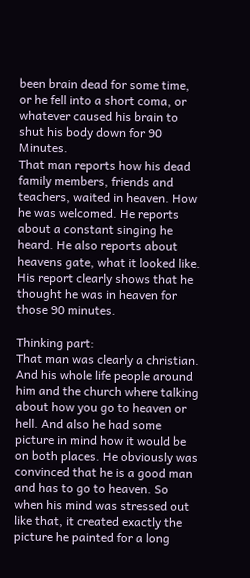been brain dead for some time, or he fell into a short coma, or whatever caused his brain to shut his body down for 90 Minutes.
That man reports how his dead family members, friends and teachers, waited in heaven. How he was welcomed. He reports about a constant singing he heard. He also reports about heavens gate, what it looked like.
His report clearly shows that he thought he was in heaven for those 90 minutes.

Thinking part:
That man was clearly a christian. And his whole life people around him and the church where talking about how you go to heaven or hell. And also he had some picture in mind how it would be on both places. He obviously was convinced that he is a good man and has to go to heaven. So when his mind was stressed out like that, it created exactly the picture he painted for a long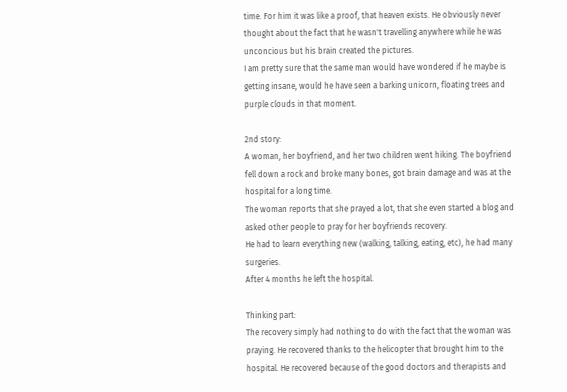time. For him it was like a proof, that heaven exists. He obviously never thought about the fact that he wasn't travelling anywhere while he was unconcious but his brain created the pictures.
I am pretty sure that the same man would have wondered if he maybe is getting insane, would he have seen a barking unicorn, floating trees and purple clouds in that moment.

2nd story:
A woman, her boyfriend, and her two children went hiking. The boyfriend fell down a rock and broke many bones, got brain damage and was at the hospital for a long time.
The woman reports that she prayed a lot, that she even started a blog and asked other people to pray for her boyfriends recovery.
He had to learn everything new (walking, talking, eating, etc), he had many surgeries.
After 4 months he left the hospital.

Thinking part:
The recovery simply had nothing to do with the fact that the woman was praying. He recovered thanks to the helicopter that brought him to the hospital. He recovered because of the good doctors and therapists and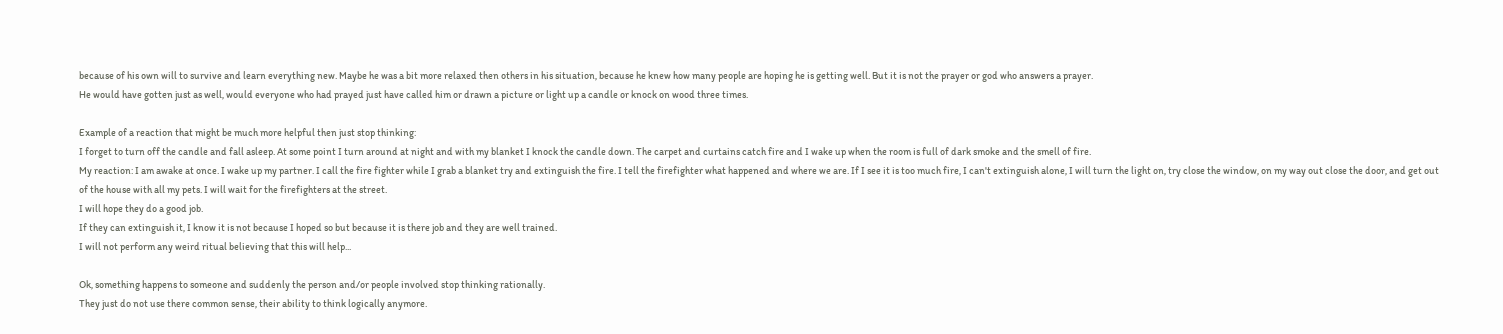because of his own will to survive and learn everything new. Maybe he was a bit more relaxed then others in his situation, because he knew how many people are hoping he is getting well. But it is not the prayer or god who answers a prayer.
He would have gotten just as well, would everyone who had prayed just have called him or drawn a picture or light up a candle or knock on wood three times.

Example of a reaction that might be much more helpful then just stop thinking:
I forget to turn off the candle and fall asleep. At some point I turn around at night and with my blanket I knock the candle down. The carpet and curtains catch fire and I wake up when the room is full of dark smoke and the smell of fire.
My reaction: I am awake at once. I wake up my partner. I call the fire fighter while I grab a blanket try and extinguish the fire. I tell the firefighter what happened and where we are. If I see it is too much fire, I can't extinguish alone, I will turn the light on, try close the window, on my way out close the door, and get out of the house with all my pets. I will wait for the firefighters at the street.
I will hope they do a good job.
If they can extinguish it, I know it is not because I hoped so but because it is there job and they are well trained.
I will not perform any weird ritual believing that this will help...

Ok, something happens to someone and suddenly the person and/or people involved stop thinking rationally.
They just do not use there common sense, their ability to think logically anymore.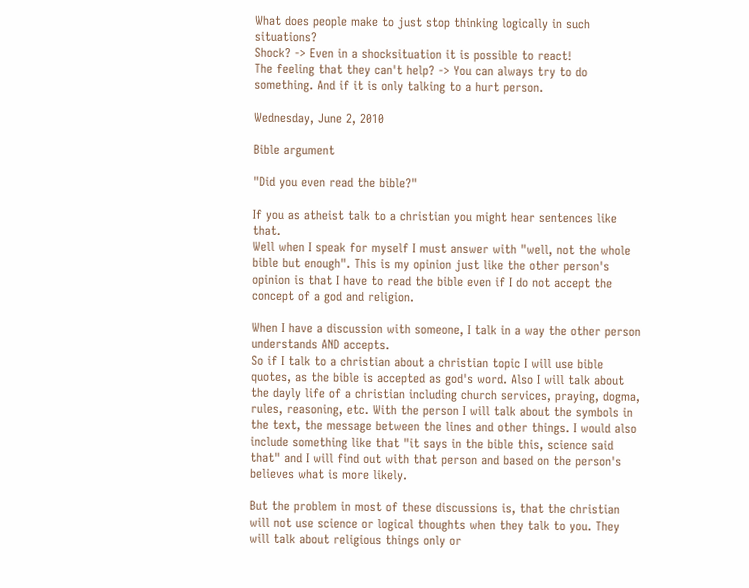What does people make to just stop thinking logically in such situations?
Shock? -> Even in a shocksituation it is possible to react!
The feeling that they can't help? -> You can always try to do something. And if it is only talking to a hurt person.

Wednesday, June 2, 2010

Bible argument

"Did you even read the bible?"

If you as atheist talk to a christian you might hear sentences like that.
Well when I speak for myself I must answer with "well, not the whole bible but enough". This is my opinion just like the other person's opinion is that I have to read the bible even if I do not accept the concept of a god and religion.

When I have a discussion with someone, I talk in a way the other person understands AND accepts.
So if I talk to a christian about a christian topic I will use bible quotes, as the bible is accepted as god's word. Also I will talk about the dayly life of a christian including church services, praying, dogma, rules, reasoning, etc. With the person I will talk about the symbols in the text, the message between the lines and other things. I would also include something like that "it says in the bible this, science said that" and I will find out with that person and based on the person's believes what is more likely.

But the problem in most of these discussions is, that the christian will not use science or logical thoughts when they talk to you. They will talk about religious things only or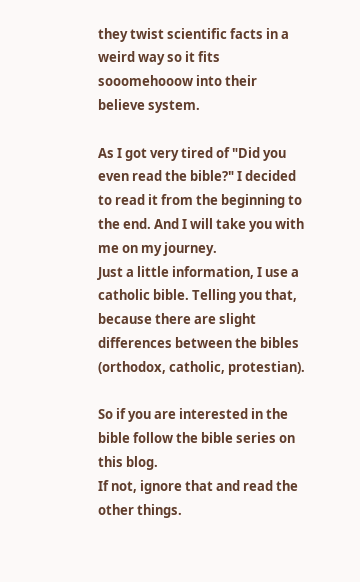they twist scientific facts in a weird way so it fits sooomehooow into their believe system.

As I got very tired of "Did you even read the bible?" I decided to read it from the beginning to the end. And I will take you with me on my journey.
Just a little information, I use a catholic bible. Telling you that, because there are slight differences between the bibles (orthodox, catholic, protestian).

So if you are interested in the bible follow the bible series on this blog.
If not, ignore that and read the other things.